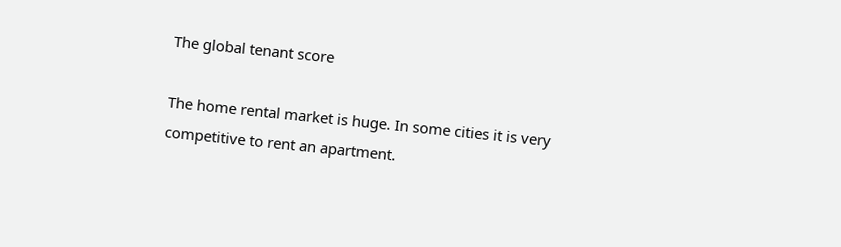The global tenant score

The home rental market is huge. In some cities it is very competitive to rent an apartment.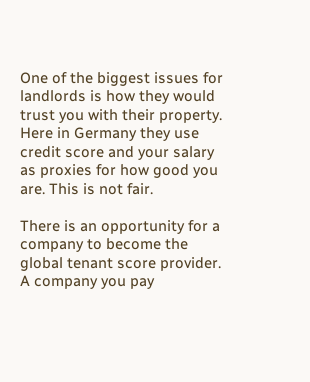One of the biggest issues for landlords is how they would trust you with their property. Here in Germany they use credit score and your salary as proxies for how good you are. This is not fair.

There is an opportunity for a company to become the global tenant score provider. A company you pay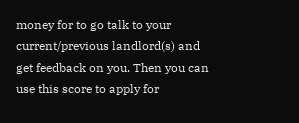money for to go talk to your current/previous landlord(s) and get feedback on you. Then you can use this score to apply for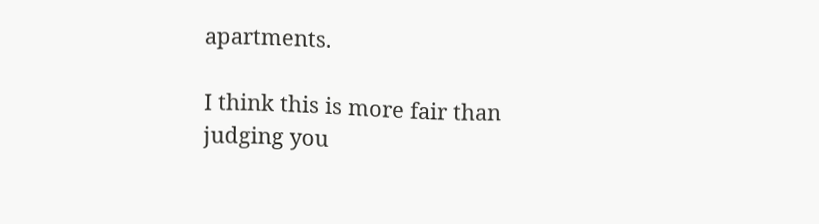apartments.

I think this is more fair than judging you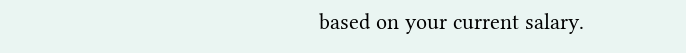based on your current salary.